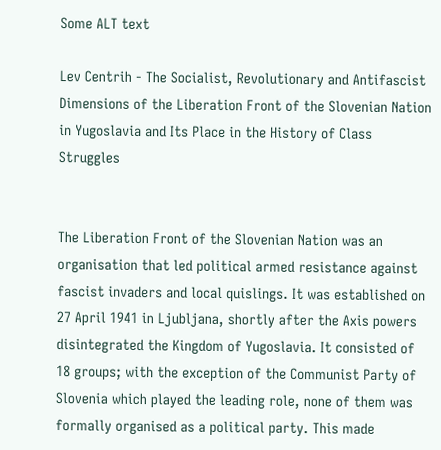Some ALT text

Lev Centrih - The Socialist, Revolutionary and Antifascist Dimensions of the Liberation Front of the Slovenian Nation in Yugoslavia and Its Place in the History of Class Struggles


The Liberation Front of the Slovenian Nation was an organisation that led political armed resistance against fascist invaders and local quislings. It was established on 27 April 1941 in Ljubljana, shortly after the Axis powers disintegrated the Kingdom of Yugoslavia. It consisted of 18 groups; with the exception of the Communist Party of Slovenia which played the leading role, none of them was formally organised as a political party. This made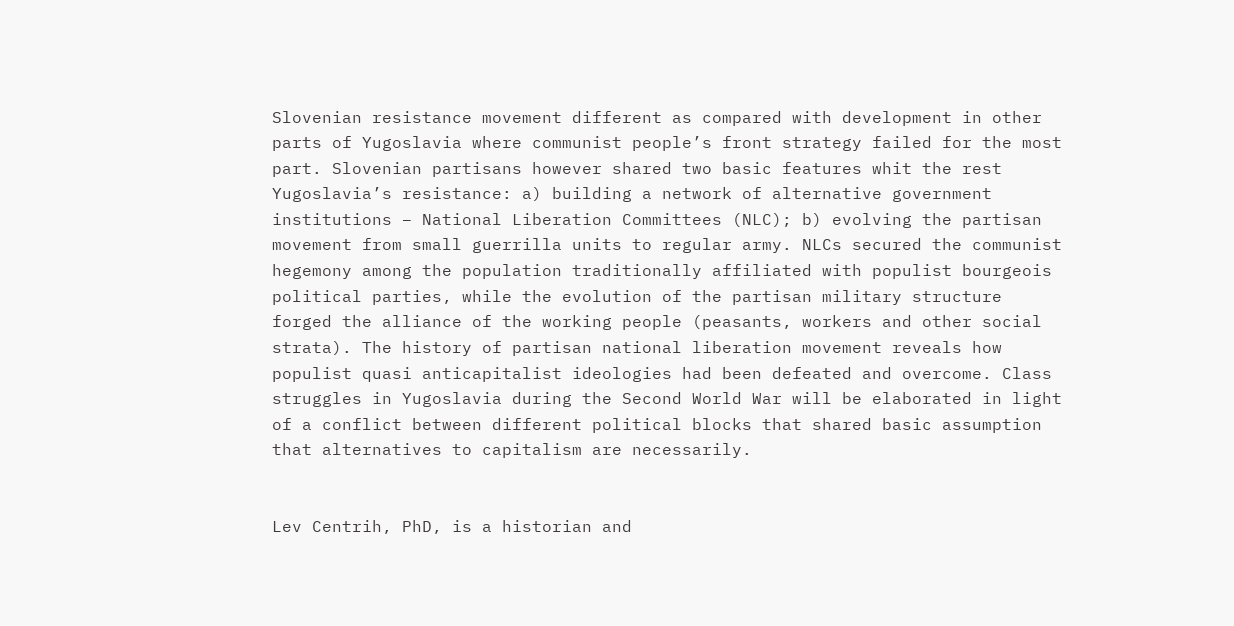Slovenian resistance movement different as compared with development in other parts of Yugoslavia where communist people’s front strategy failed for the most part. Slovenian partisans however shared two basic features whit the rest Yugoslavia’s resistance: a) building a network of alternative government institutions – National Liberation Committees (NLC); b) evolving the partisan movement from small guerrilla units to regular army. NLCs secured the communist hegemony among the population traditionally affiliated with populist bourgeois political parties, while the evolution of the partisan military structure forged the alliance of the working people (peasants, workers and other social strata). The history of partisan national liberation movement reveals how populist quasi anticapitalist ideologies had been defeated and overcome. Class struggles in Yugoslavia during the Second World War will be elaborated in light of a conflict between different political blocks that shared basic assumption that alternatives to capitalism are necessarily.


Lev Centrih, PhD, is a historian and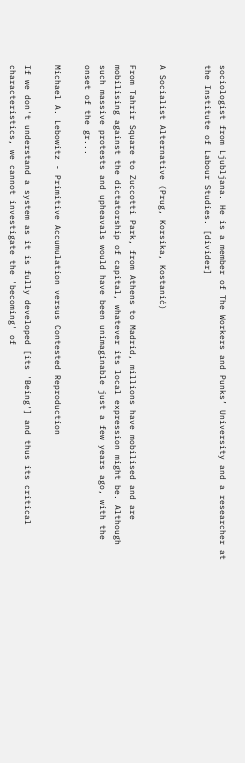sociologist from Ljubljana. He is a member of The Workers and Punks’ University and a researcher at the Institute of Labour Studies. [divider]


A Socialist Alternative (Prug, Korsika, Kostanić)

From Tahrir Square to Zuccotti Park, from Athens to Madrid, millions have mobilised and are mobilising against the dictatorship of capital, whatever its local expression might be. Although such massive protests and upheavals would have been unimaginable just a few years ago, with the onset of the gr...

Michael A. Lebowitz - Primitive Accumulation versus Contested Reproduction

If we don't understand a system as it is fully developed [its 'Being'] and thus its critical characteristics, we cannot investigate the 'becoming' of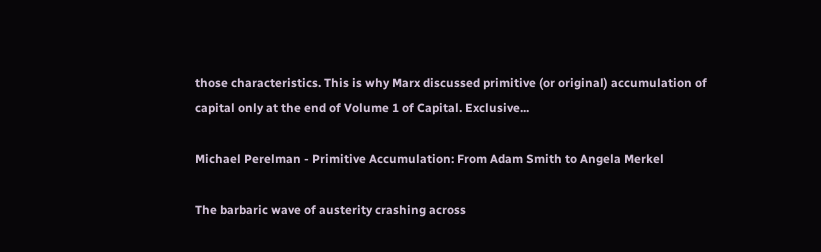those characteristics. This is why Marx discussed primitive (or original) accumulation of capital only at the end of Volume 1 of Capital. Exclusive...

Michael Perelman - Primitive Accumulation: From Adam Smith to Angela Merkel

The barbaric wave of austerity crashing across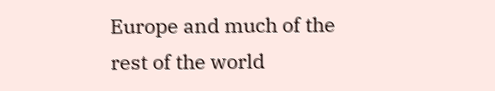Europe and much of the rest of the world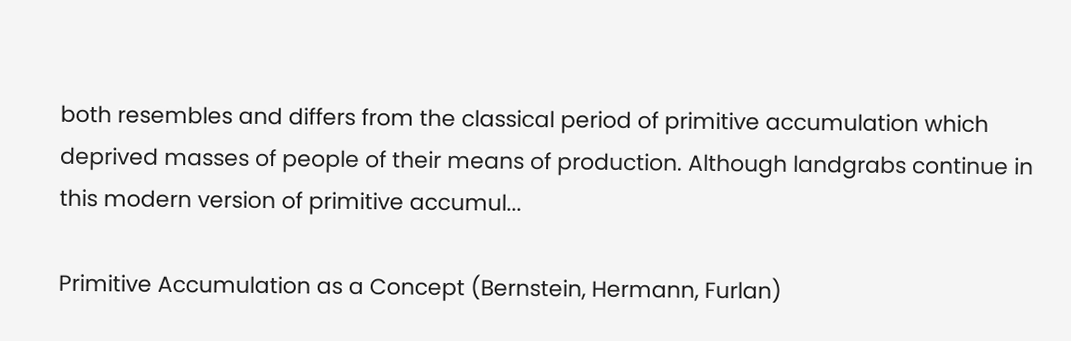both resembles and differs from the classical period of primitive accumulation which deprived masses of people of their means of production. Although landgrabs continue in this modern version of primitive accumul...

Primitive Accumulation as a Concept (Bernstein, Hermann, Furlan)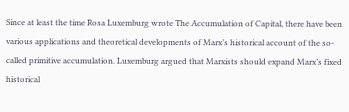Since at least the time Rosa Luxemburg wrote The Accumulation of Capital, there have been various applications and theoretical developments of Marx’s historical account of the so-called primitive accumulation. Luxemburg argued that Marxists should expand Marx’s fixed historical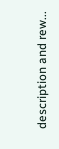description and rew...